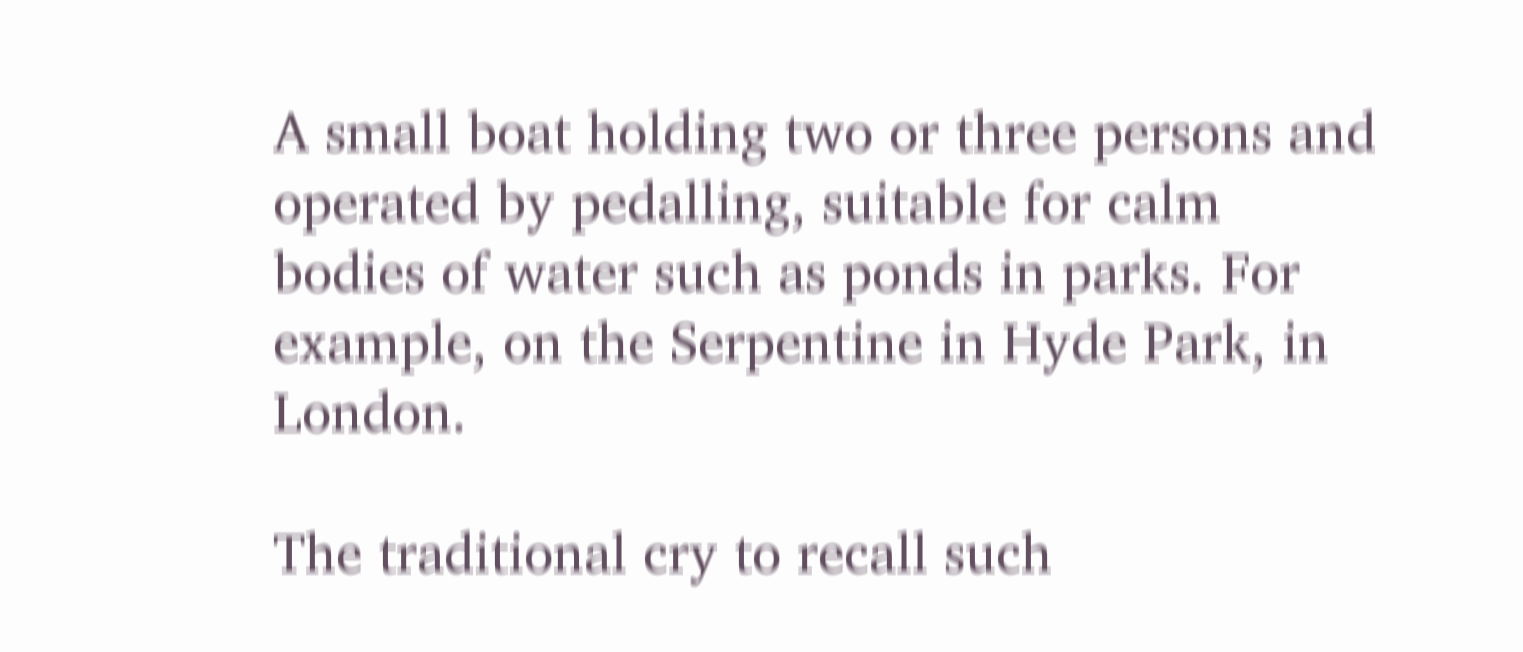A small boat holding two or three persons and operated by pedalling, suitable for calm bodies of water such as ponds in parks. For example, on the Serpentine in Hyde Park, in London.

The traditional cry to recall such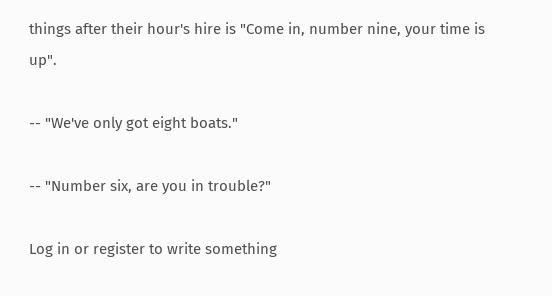things after their hour's hire is "Come in, number nine, your time is up".

-- "We've only got eight boats."

-- "Number six, are you in trouble?"

Log in or register to write something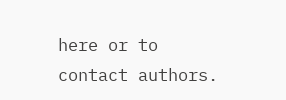here or to contact authors.